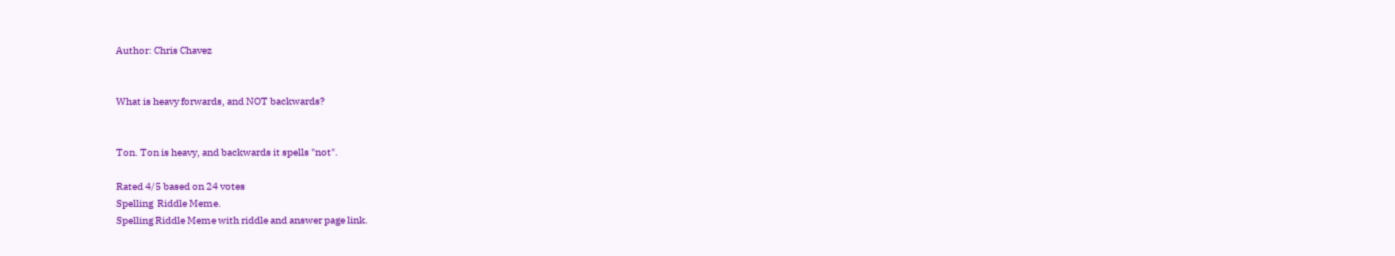Author: Chris Chavez


What is heavy forwards, and NOT backwards?


Ton. Ton is heavy, and backwards it spells "not".

Rated 4/5 based on 24 votes
Spelling  Riddle Meme.
Spelling Riddle Meme with riddle and answer page link.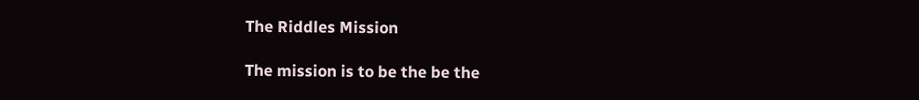The Riddles Mission

The mission is to be the be the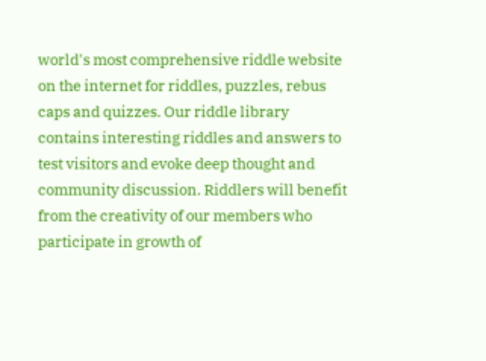world's most comprehensive riddle website on the internet for riddles, puzzles, rebus caps and quizzes. Our riddle library contains interesting riddles and answers to test visitors and evoke deep thought and community discussion. Riddlers will benefit from the creativity of our members who participate in growth of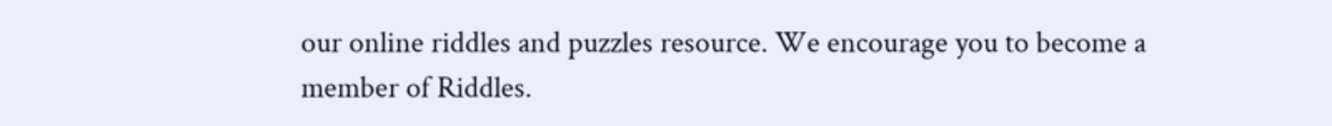our online riddles and puzzles resource. We encourage you to become a member of Riddles.